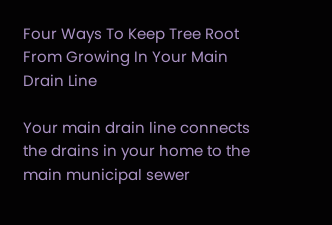Four Ways To Keep Tree Root From Growing In Your Main Drain Line

Your main drain line connects the drains in your home to the main municipal sewer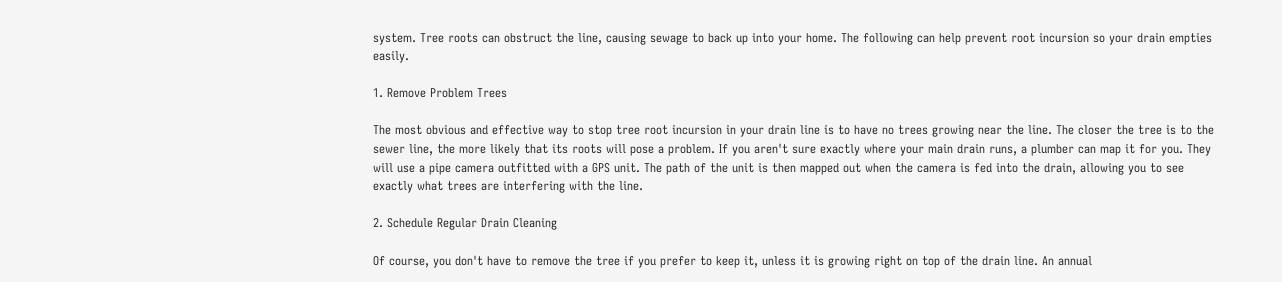system. Tree roots can obstruct the line, causing sewage to back up into your home. The following can help prevent root incursion so your drain empties easily.

1. Remove Problem Trees

The most obvious and effective way to stop tree root incursion in your drain line is to have no trees growing near the line. The closer the tree is to the sewer line, the more likely that its roots will pose a problem. If you aren't sure exactly where your main drain runs, a plumber can map it for you. They will use a pipe camera outfitted with a GPS unit. The path of the unit is then mapped out when the camera is fed into the drain, allowing you to see exactly what trees are interfering with the line.

2. Schedule Regular Drain Cleaning

Of course, you don't have to remove the tree if you prefer to keep it, unless it is growing right on top of the drain line. An annual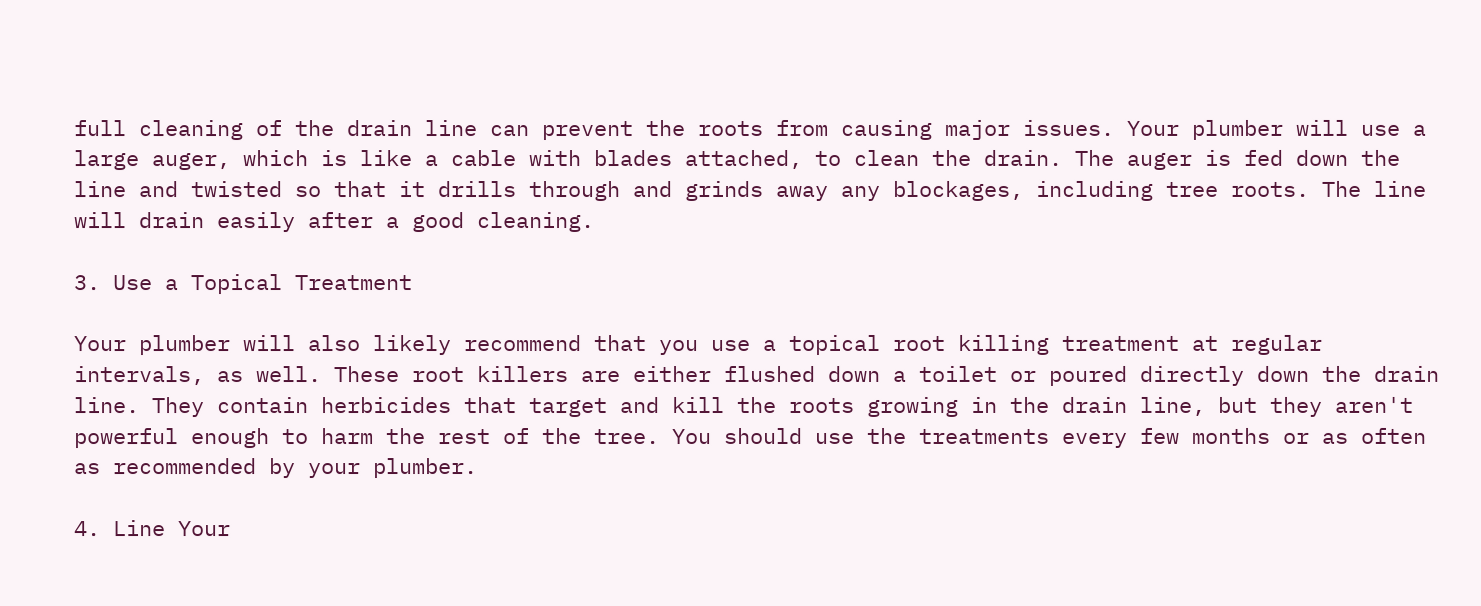full cleaning of the drain line can prevent the roots from causing major issues. Your plumber will use a large auger, which is like a cable with blades attached, to clean the drain. The auger is fed down the line and twisted so that it drills through and grinds away any blockages, including tree roots. The line will drain easily after a good cleaning.

3. Use a Topical Treatment

Your plumber will also likely recommend that you use a topical root killing treatment at regular intervals, as well. These root killers are either flushed down a toilet or poured directly down the drain line. They contain herbicides that target and kill the roots growing in the drain line, but they aren't powerful enough to harm the rest of the tree. You should use the treatments every few months or as often as recommended by your plumber.

4. Line Your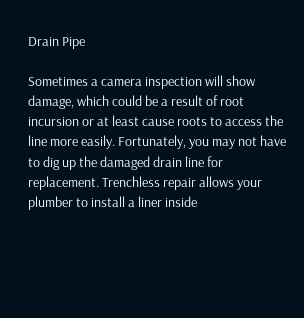Drain Pipe

Sometimes a camera inspection will show damage, which could be a result of root incursion or at least cause roots to access the line more easily. Fortunately, you may not have to dig up the damaged drain line for replacement. Trenchless repair allows your plumber to install a liner inside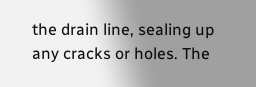the drain line, sealing up any cracks or holes. The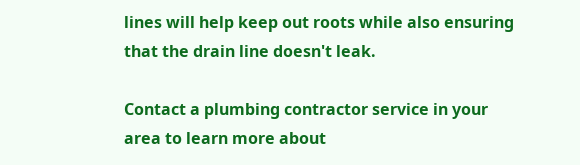lines will help keep out roots while also ensuring that the drain line doesn't leak.

Contact a plumbing contractor service in your area to learn more about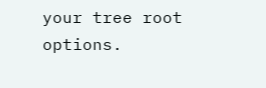your tree root options.